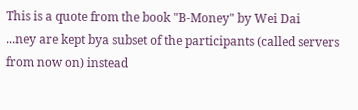This is a quote from the book "B-Money" by Wei Dai
...ney are kept bya subset of the participants (called servers from now on) instead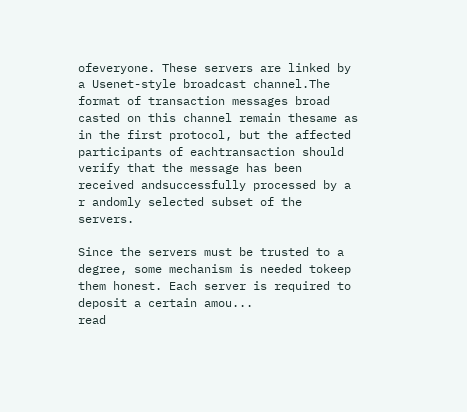ofeveryone. These servers are linked by a Usenet-style broadcast channel.The format of transaction messages broad casted on this channel remain thesame as in the first protocol, but the affected participants of eachtransaction should verify that the message has been received andsuccessfully processed by a r andomly selected subset of the servers.

Since the servers must be trusted to a degree, some mechanism is needed tokeep them honest. Each server is required to deposit a certain amou...
read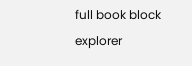full book block explorer